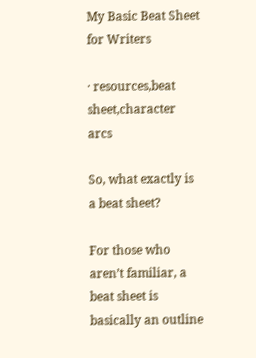My Basic Beat Sheet for Writers

· resources,beat sheet,character arcs

So, what exactly is a beat sheet?

For those who aren’t familiar, a beat sheet is basically an outline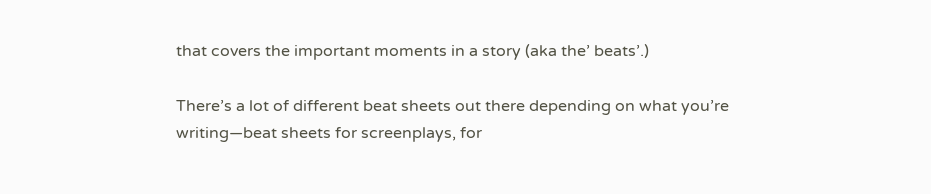that covers the important moments in a story (aka the’ beats’.)

There’s a lot of different beat sheets out there depending on what you’re writing—beat sheets for screenplays, for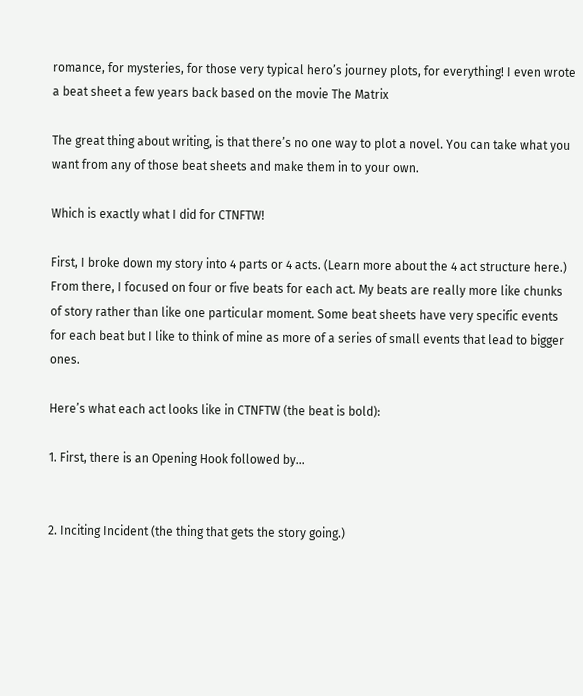romance, for mysteries, for those very typical hero’s journey plots, for everything! I even wrote a beat sheet a few years back based on the movie The Matrix

The great thing about writing, is that there’s no one way to plot a novel. You can take what you want from any of those beat sheets and make them in to your own.

Which is exactly what I did for CTNFTW!

First, I broke down my story into 4 parts or 4 acts. (Learn more about the 4 act structure here.) From there, I focused on four or five beats for each act. My beats are really more like chunks of story rather than like one particular moment. Some beat sheets have very specific events for each beat but I like to think of mine as more of a series of small events that lead to bigger ones.

Here’s what each act looks like in CTNFTW (the beat is bold):

1. First, there is an Opening Hook followed by...


2. Inciting Incident (the thing that gets the story going.)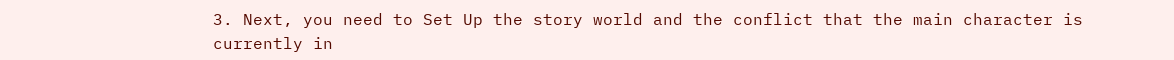3. Next, you need to Set Up the story world and the conflict that the main character is currently in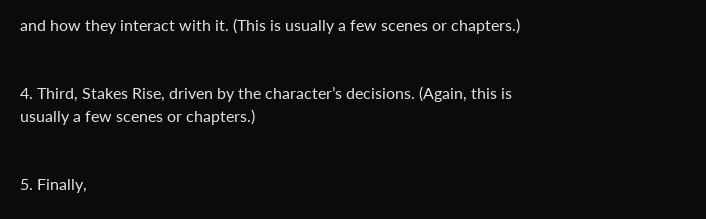and how they interact with it. (This is usually a few scenes or chapters.)


4. Third, Stakes Rise, driven by the character’s decisions. (Again, this is usually a few scenes or chapters.)


5. Finally,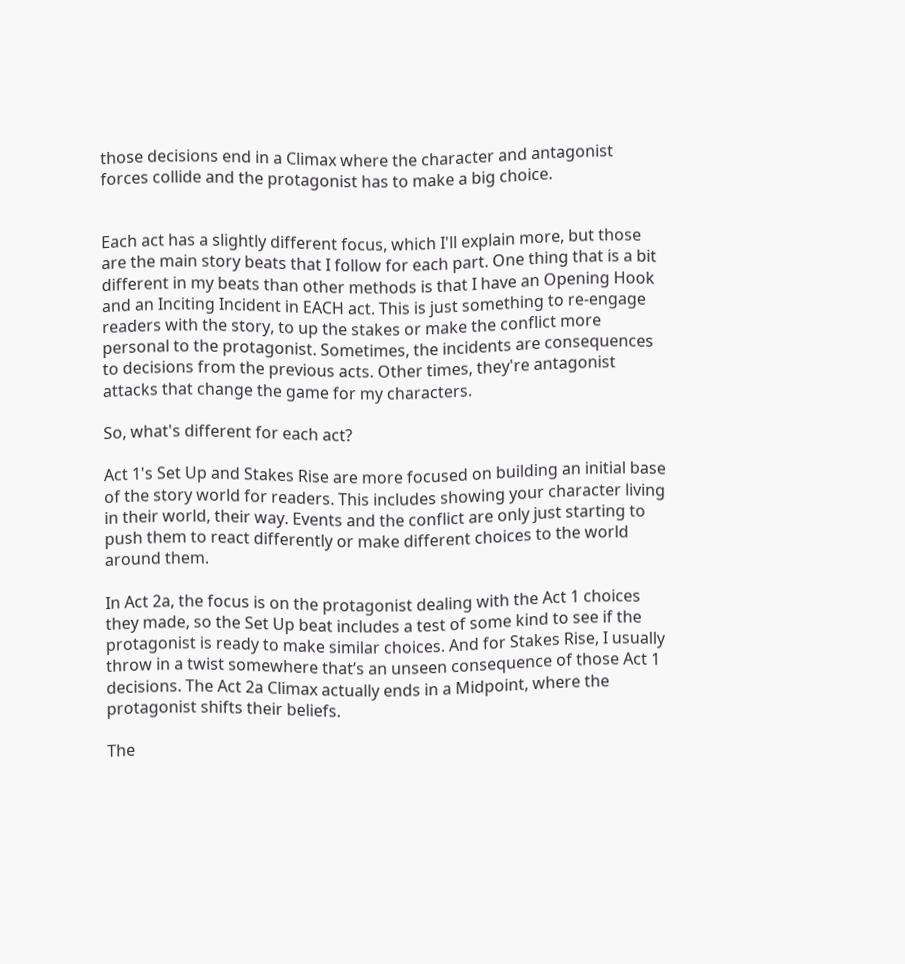those decisions end in a Climax where the character and antagonist forces collide and the protagonist has to make a big choice.


Each act has a slightly different focus, which I'll explain more, but those are the main story beats that I follow for each part. One thing that is a bit different in my beats than other methods is that I have an Opening Hook and an Inciting Incident in EACH act. This is just something to re-engage readers with the story, to up the stakes or make the conflict more personal to the protagonist. Sometimes, the incidents are consequences to decisions from the previous acts. Other times, they're antagonist attacks that change the game for my characters.

So, what's different for each act?

Act 1's Set Up and Stakes Rise are more focused on building an initial base of the story world for readers. This includes showing your character living in their world, their way. Events and the conflict are only just starting to push them to react differently or make different choices to the world around them.

In Act 2a, the focus is on the protagonist dealing with the Act 1 choices they made, so the Set Up beat includes a test of some kind to see if the protagonist is ready to make similar choices. And for Stakes Rise, I usually throw in a twist somewhere that’s an unseen consequence of those Act 1 decisions. The Act 2a Climax actually ends in a Midpoint, where the protagonist shifts their beliefs.

The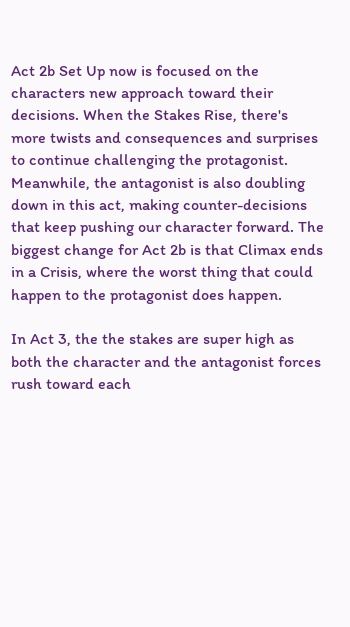Act 2b Set Up now is focused on the characters new approach toward their decisions. When the Stakes Rise, there's more twists and consequences and surprises to continue challenging the protagonist. Meanwhile, the antagonist is also doubling down in this act, making counter-decisions that keep pushing our character forward. The biggest change for Act 2b is that Climax ends in a Crisis, where the worst thing that could happen to the protagonist does happen.

In Act 3, the the stakes are super high as both the character and the antagonist forces rush toward each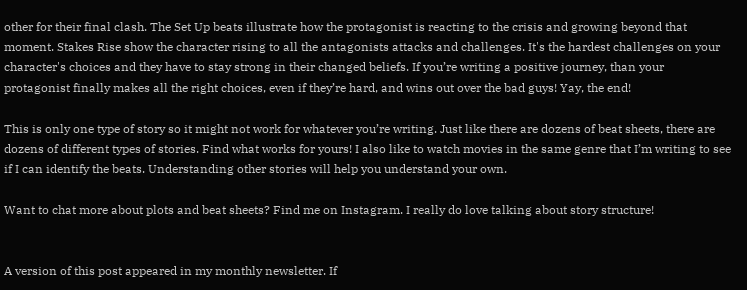other for their final clash. The Set Up beats illustrate how the protagonist is reacting to the crisis and growing beyond that moment. Stakes Rise show the character rising to all the antagonists attacks and challenges. It's the hardest challenges on your character's choices and they have to stay strong in their changed beliefs. If you’re writing a positive journey, than your protagonist finally makes all the right choices, even if they’re hard, and wins out over the bad guys! Yay, the end!

This is only one type of story so it might not work for whatever you’re writing. Just like there are dozens of beat sheets, there are dozens of different types of stories. Find what works for yours! I also like to watch movies in the same genre that I’m writing to see if I can identify the beats. Understanding other stories will help you understand your own.

Want to chat more about plots and beat sheets? Find me on Instagram. I really do love talking about story structure!


A version of this post appeared in my monthly newsletter. If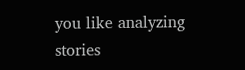you like analyzing stories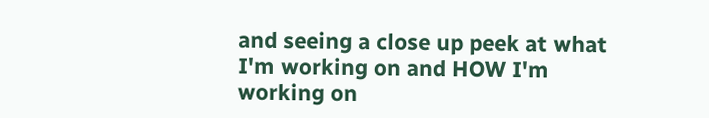and seeing a close up peek at what I'm working on and HOW I'm working on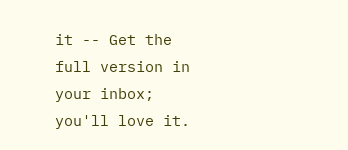it -- Get the full version in your inbox; you'll love it.